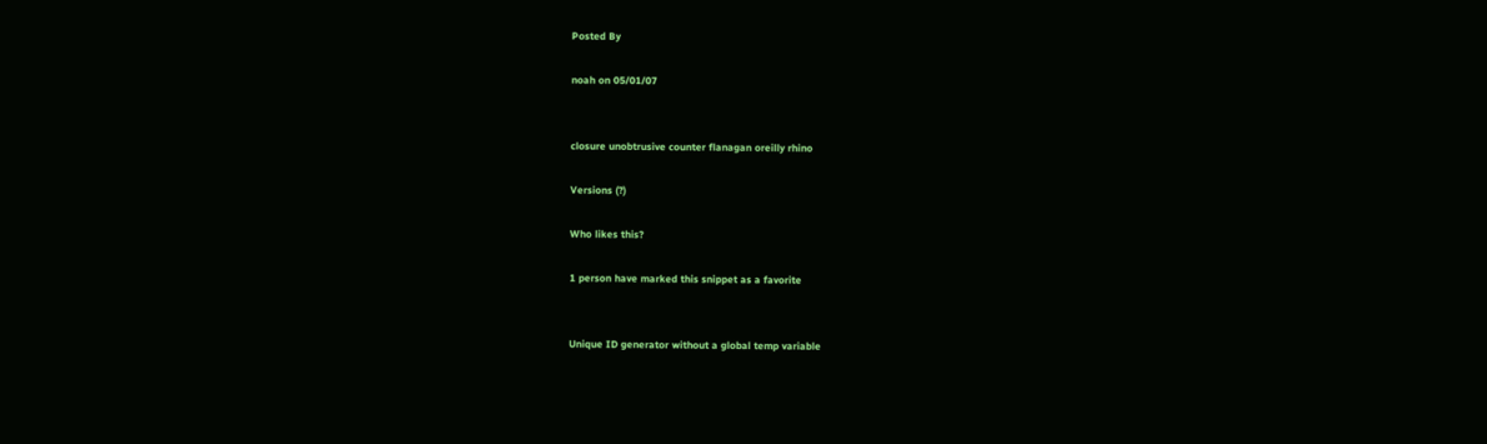Posted By

noah on 05/01/07


closure unobtrusive counter flanagan oreilly rhino

Versions (?)

Who likes this?

1 person have marked this snippet as a favorite


Unique ID generator without a global temp variable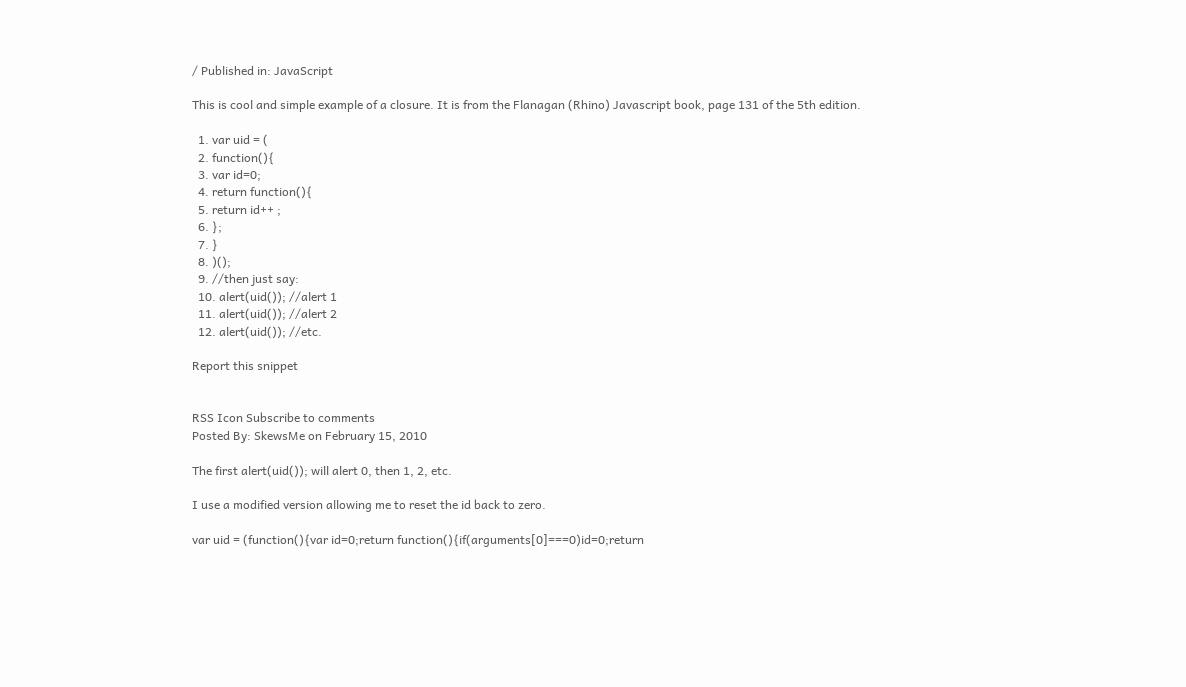/ Published in: JavaScript

This is cool and simple example of a closure. It is from the Flanagan (Rhino) Javascript book, page 131 of the 5th edition.

  1. var uid = (
  2. function(){
  3. var id=0;
  4. return function(){
  5. return id++ ;
  6. };
  7. }
  8. )();
  9. //then just say:
  10. alert(uid()); //alert 1
  11. alert(uid()); //alert 2
  12. alert(uid()); //etc.

Report this snippet


RSS Icon Subscribe to comments
Posted By: SkewsMe on February 15, 2010

The first alert(uid()); will alert 0, then 1, 2, etc.

I use a modified version allowing me to reset the id back to zero.

var uid = (function(){var id=0;return function(){if(arguments[0]===0)id=0;return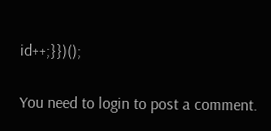id++;}})();

You need to login to post a comment.